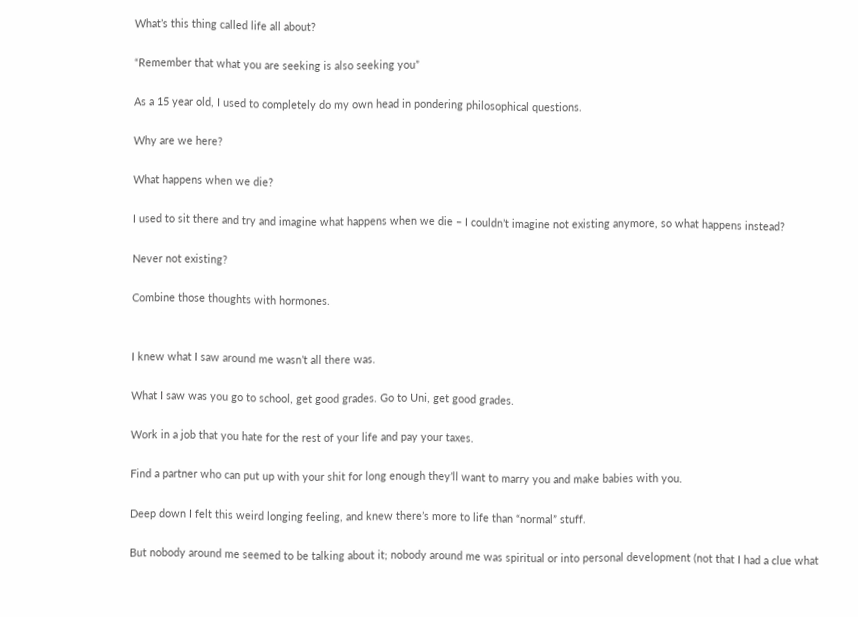What’s this thing called life all about?

“Remember that what you are seeking is also seeking you”

As a 15 year old, I used to completely do my own head in pondering philosophical questions.

Why are we here?

What happens when we die?

I used to sit there and try and imagine what happens when we die – I couldn’t imagine not existing anymore, so what happens instead?

Never not existing?

Combine those thoughts with hormones.


I knew what I saw around me wasn’t all there was.

What I saw was you go to school, get good grades. Go to Uni, get good grades.

Work in a job that you hate for the rest of your life and pay your taxes.

Find a partner who can put up with your shit for long enough they’ll want to marry you and make babies with you.

Deep down I felt this weird longing feeling, and knew there’s more to life than “normal” stuff.

But nobody around me seemed to be talking about it; nobody around me was spiritual or into personal development (not that I had a clue what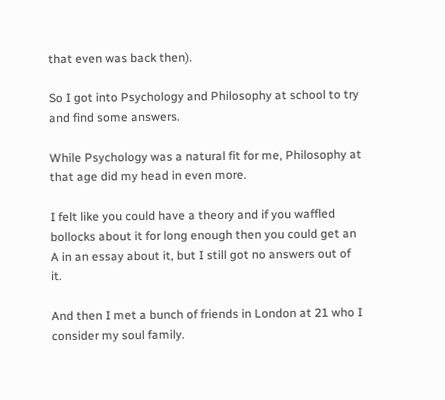that even was back then).

So I got into Psychology and Philosophy at school to try and find some answers.

While Psychology was a natural fit for me, Philosophy at that age did my head in even more.

I felt like you could have a theory and if you waffled bollocks about it for long enough then you could get an A in an essay about it, but I still got no answers out of it.

And then I met a bunch of friends in London at 21 who I consider my soul family.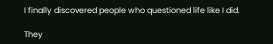I finally discovered people who questioned life like I did.

They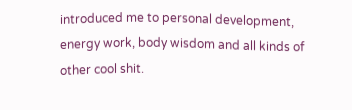introduced me to personal development, energy work, body wisdom and all kinds of other cool shit.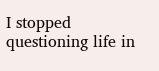I stopped questioning life in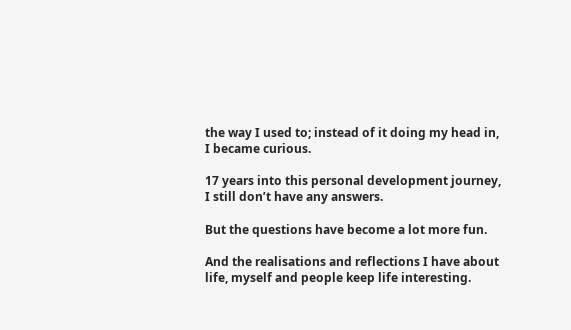the way I used to; instead of it doing my head in, I became curious.

17 years into this personal development journey, I still don’t have any answers.

But the questions have become a lot more fun.

And the realisations and reflections I have about life, myself and people keep life interesting.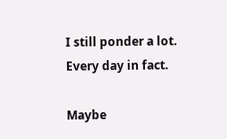I still ponder a lot. Every day in fact.

Maybe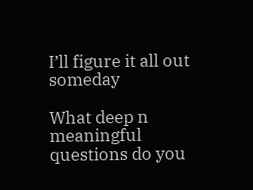I’ll figure it all out someday

What deep n meaningful questions do you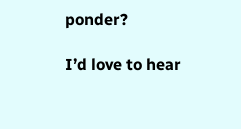ponder?

I’d love to hear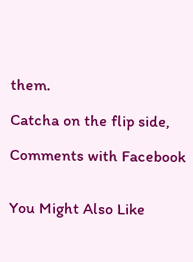them.

Catcha on the flip side,

Comments with Facebook


You Might Also Like